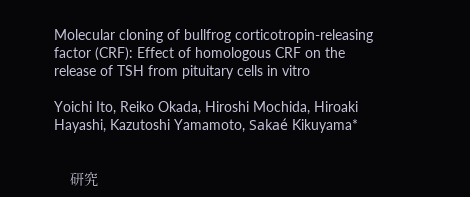Molecular cloning of bullfrog corticotropin-releasing factor (CRF): Effect of homologous CRF on the release of TSH from pituitary cells in vitro

Yoichi Ito, Reiko Okada, Hiroshi Mochida, Hiroaki Hayashi, Kazutoshi Yamamoto, Sakaé Kikuyama*


    研究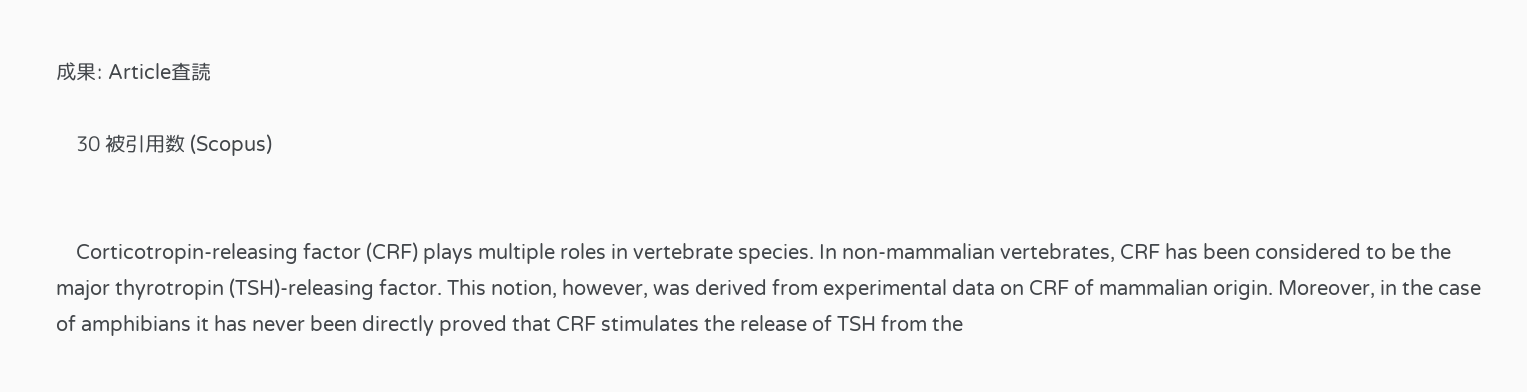成果: Article査読

    30 被引用数 (Scopus)


    Corticotropin-releasing factor (CRF) plays multiple roles in vertebrate species. In non-mammalian vertebrates, CRF has been considered to be the major thyrotropin (TSH)-releasing factor. This notion, however, was derived from experimental data on CRF of mammalian origin. Moreover, in the case of amphibians it has never been directly proved that CRF stimulates the release of TSH from the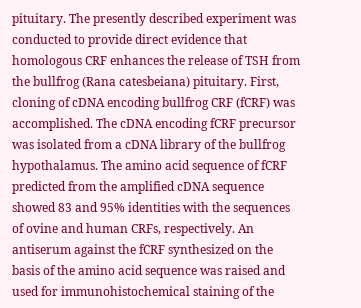pituitary. The presently described experiment was conducted to provide direct evidence that homologous CRF enhances the release of TSH from the bullfrog (Rana catesbeiana) pituitary. First, cloning of cDNA encoding bullfrog CRF (fCRF) was accomplished. The cDNA encoding fCRF precursor was isolated from a cDNA library of the bullfrog hypothalamus. The amino acid sequence of fCRF predicted from the amplified cDNA sequence showed 83 and 95% identities with the sequences of ovine and human CRFs, respectively. An antiserum against the fCRF synthesized on the basis of the amino acid sequence was raised and used for immunohistochemical staining of the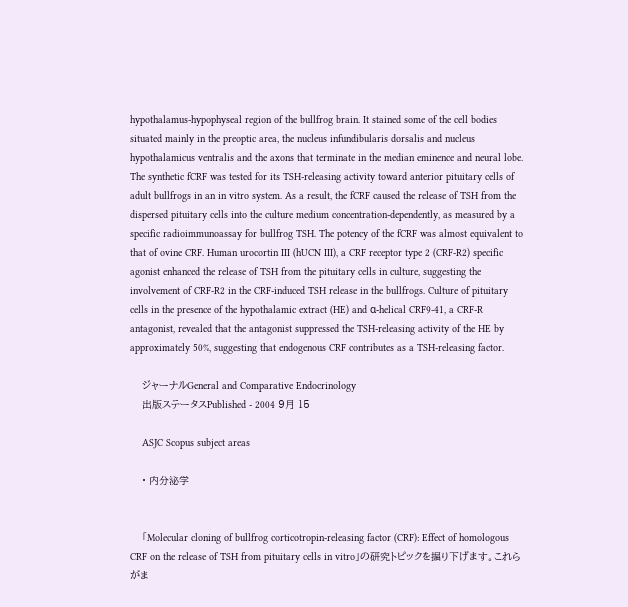hypothalamus-hypophyseal region of the bullfrog brain. It stained some of the cell bodies situated mainly in the preoptic area, the nucleus infundibularis dorsalis and nucleus hypothalamicus ventralis and the axons that terminate in the median eminence and neural lobe. The synthetic fCRF was tested for its TSH-releasing activity toward anterior pituitary cells of adult bullfrogs in an in vitro system. As a result, the fCRF caused the release of TSH from the dispersed pituitary cells into the culture medium concentration-dependently, as measured by a specific radioimmunoassay for bullfrog TSH. The potency of the fCRF was almost equivalent to that of ovine CRF. Human urocortin III (hUCN III), a CRF receptor type 2 (CRF-R2) specific agonist enhanced the release of TSH from the pituitary cells in culture, suggesting the involvement of CRF-R2 in the CRF-induced TSH release in the bullfrogs. Culture of pituitary cells in the presence of the hypothalamic extract (HE) and α-helical CRF9-41, a CRF-R antagonist, revealed that the antagonist suppressed the TSH-releasing activity of the HE by approximately 50%, suggesting that endogenous CRF contributes as a TSH-releasing factor.

    ジャーナルGeneral and Comparative Endocrinology
    出版ステータスPublished - 2004 9月 15

    ASJC Scopus subject areas

    • 内分泌学


    「Molecular cloning of bullfrog corticotropin-releasing factor (CRF): Effect of homologous CRF on the release of TSH from pituitary cells in vitro」の研究トピックを掘り下げます。これらがま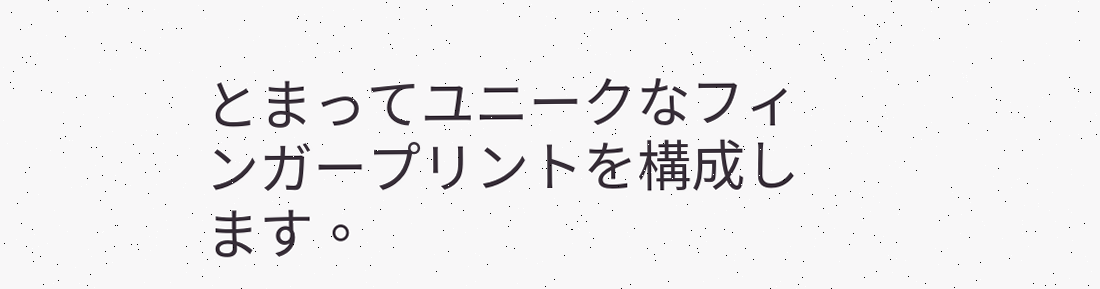とまってユニークなフィンガープリントを構成します。